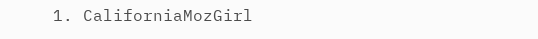1. CaliforniaMozGirl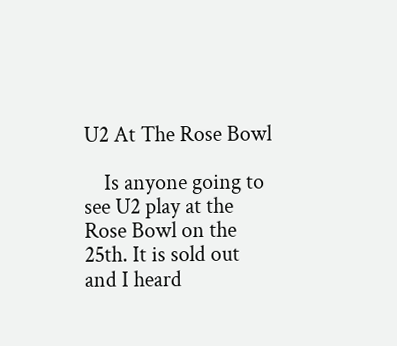U2 At The Rose Bowl

    Is anyone going to see U2 play at the Rose Bowl on the 25th. It is sold out and I heard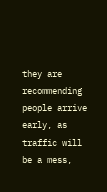they are recommending people arrive early, as traffic will be a mess,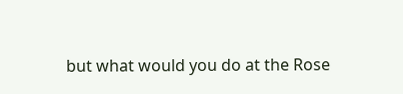but what would you do at the Rose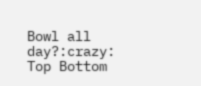Bowl all day?:crazy:
Top Bottom